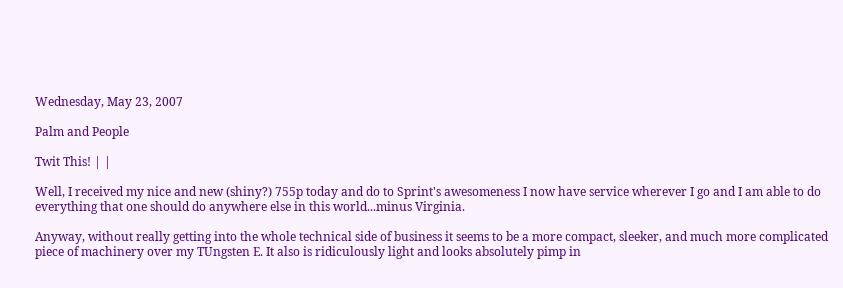Wednesday, May 23, 2007

Palm and People

Twit This! | |

Well, I received my nice and new (shiny?) 755p today and do to Sprint's awesomeness I now have service wherever I go and I am able to do everything that one should do anywhere else in this world...minus Virginia.

Anyway, without really getting into the whole technical side of business it seems to be a more compact, sleeker, and much more complicated piece of machinery over my TUngsten E. It also is ridiculously light and looks absolutely pimp in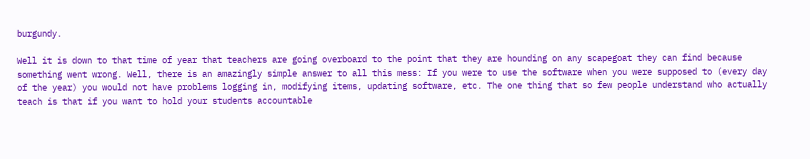burgundy.

Well it is down to that time of year that teachers are going overboard to the point that they are hounding on any scapegoat they can find because something went wrong. Well, there is an amazingly simple answer to all this mess: If you were to use the software when you were supposed to (every day of the year) you would not have problems logging in, modifying items, updating software, etc. The one thing that so few people understand who actually teach is that if you want to hold your students accountable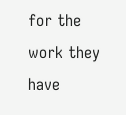for the work they have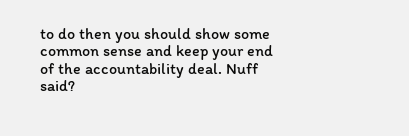to do then you should show some common sense and keep your end of the accountability deal. Nuff said?